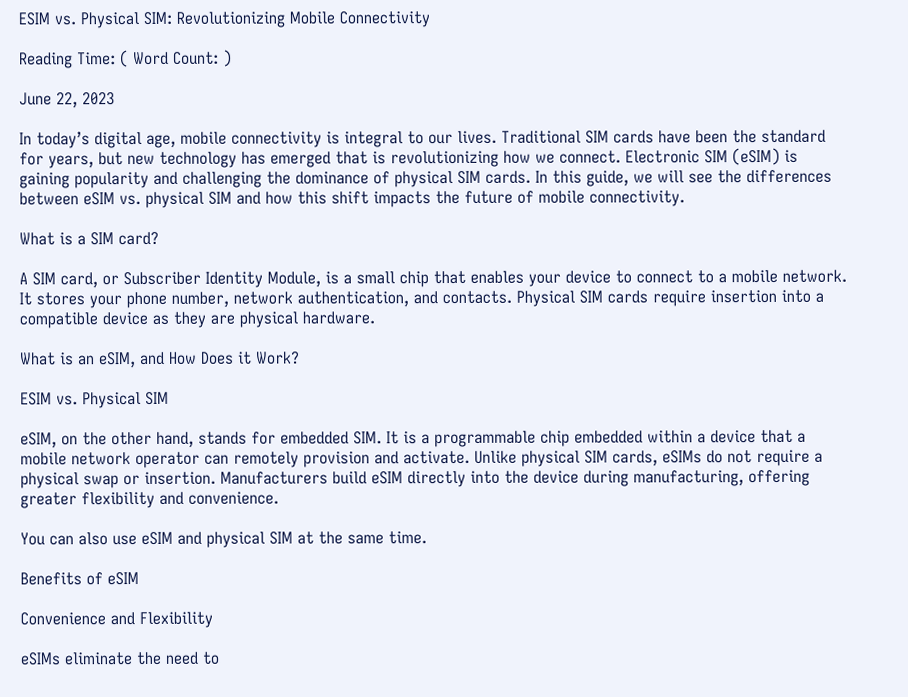ESIM vs. Physical SIM: Revolutionizing Mobile Connectivity

Reading Time: ( Word Count: )

June 22, 2023

In today’s digital age, mobile connectivity is integral to our lives. Traditional SIM cards have been the standard for years, but new technology has emerged that is revolutionizing how we connect. Electronic SIM (eSIM) is gaining popularity and challenging the dominance of physical SIM cards. In this guide, we will see the differences between eSIM vs. physical SIM and how this shift impacts the future of mobile connectivity.

What is a SIM card?

A SIM card, or Subscriber Identity Module, is a small chip that enables your device to connect to a mobile network. It stores your phone number, network authentication, and contacts. Physical SIM cards require insertion into a compatible device as they are physical hardware.

What is an eSIM, and How Does it Work?

ESIM vs. Physical SIM

eSIM, on the other hand, stands for embedded SIM. It is a programmable chip embedded within a device that a mobile network operator can remotely provision and activate. Unlike physical SIM cards, eSIMs do not require a physical swap or insertion. Manufacturers build eSIM directly into the device during manufacturing, offering greater flexibility and convenience.

You can also use eSIM and physical SIM at the same time.

Benefits of eSIM

Convenience and Flexibility

eSIMs eliminate the need to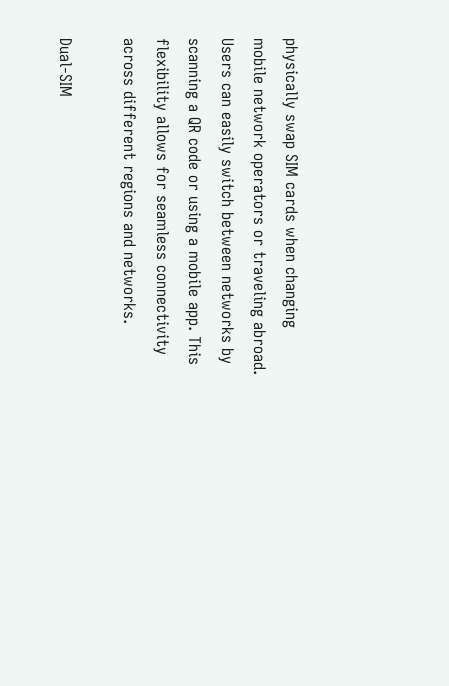physically swap SIM cards when changing mobile network operators or traveling abroad. Users can easily switch between networks by scanning a QR code or using a mobile app. This flexibility allows for seamless connectivity across different regions and networks.

Dual-SIM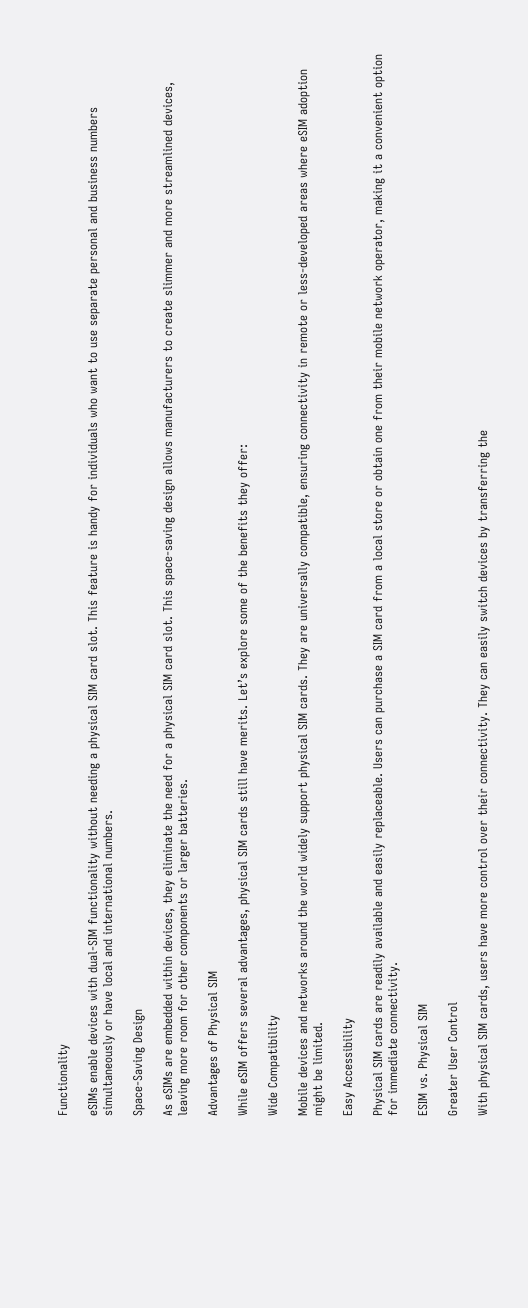Functionality

eSIMs enable devices with dual-SIM functionality without needing a physical SIM card slot. This feature is handy for individuals who want to use separate personal and business numbers simultaneously or have local and international numbers.

Space-Saving Design

As eSIMs are embedded within devices, they eliminate the need for a physical SIM card slot. This space-saving design allows manufacturers to create slimmer and more streamlined devices, leaving more room for other components or larger batteries.

Advantages of Physical SIM

While eSIM offers several advantages, physical SIM cards still have merits. Let’s explore some of the benefits they offer:

Wide Compatibility

Mobile devices and networks around the world widely support physical SIM cards. They are universally compatible, ensuring connectivity in remote or less-developed areas where eSIM adoption might be limited.

Easy Accessibility

Physical SIM cards are readily available and easily replaceable. Users can purchase a SIM card from a local store or obtain one from their mobile network operator, making it a convenient option for immediate connectivity.

ESIM vs. Physical SIM

Greater User Control

With physical SIM cards, users have more control over their connectivity. They can easily switch devices by transferring the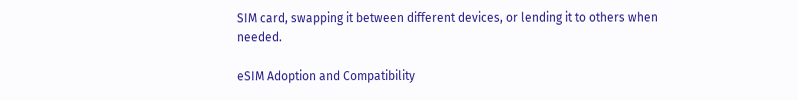SIM card, swapping it between different devices, or lending it to others when needed.

eSIM Adoption and Compatibility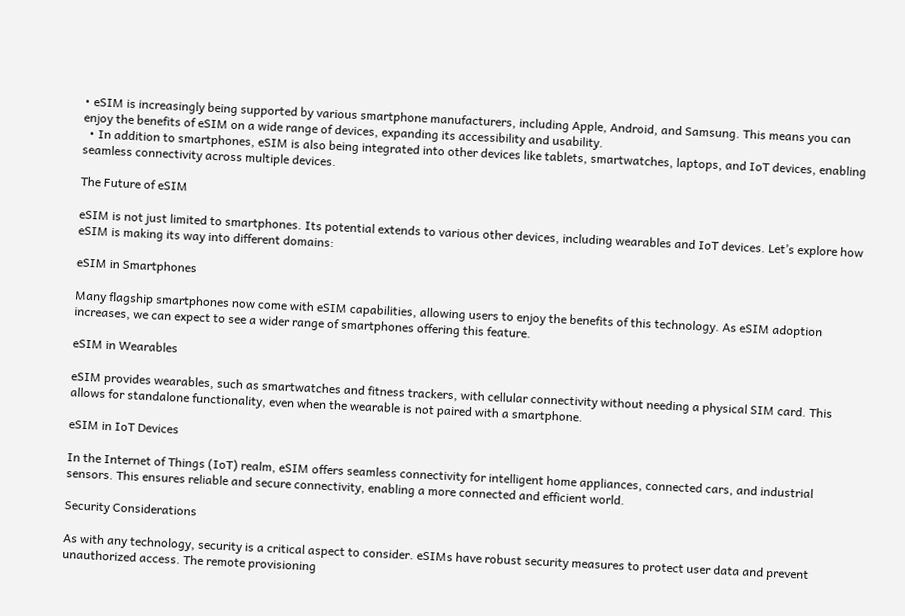• eSIM is increasingly being supported by various smartphone manufacturers, including Apple, Android, and Samsung. This means you can enjoy the benefits of eSIM on a wide range of devices, expanding its accessibility and usability.
  • In addition to smartphones, eSIM is also being integrated into other devices like tablets, smartwatches, laptops, and IoT devices, enabling seamless connectivity across multiple devices.

The Future of eSIM

eSIM is not just limited to smartphones. Its potential extends to various other devices, including wearables and IoT devices. Let’s explore how eSIM is making its way into different domains:

eSIM in Smartphones

Many flagship smartphones now come with eSIM capabilities, allowing users to enjoy the benefits of this technology. As eSIM adoption increases, we can expect to see a wider range of smartphones offering this feature.

eSIM in Wearables

eSIM provides wearables, such as smartwatches and fitness trackers, with cellular connectivity without needing a physical SIM card. This allows for standalone functionality, even when the wearable is not paired with a smartphone.

eSIM in IoT Devices

In the Internet of Things (IoT) realm, eSIM offers seamless connectivity for intelligent home appliances, connected cars, and industrial sensors. This ensures reliable and secure connectivity, enabling a more connected and efficient world.

Security Considerations

As with any technology, security is a critical aspect to consider. eSIMs have robust security measures to protect user data and prevent unauthorized access. The remote provisioning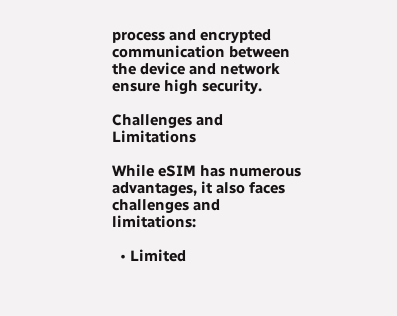process and encrypted communication between the device and network ensure high security.

Challenges and Limitations

While eSIM has numerous advantages, it also faces challenges and limitations:

  • Limited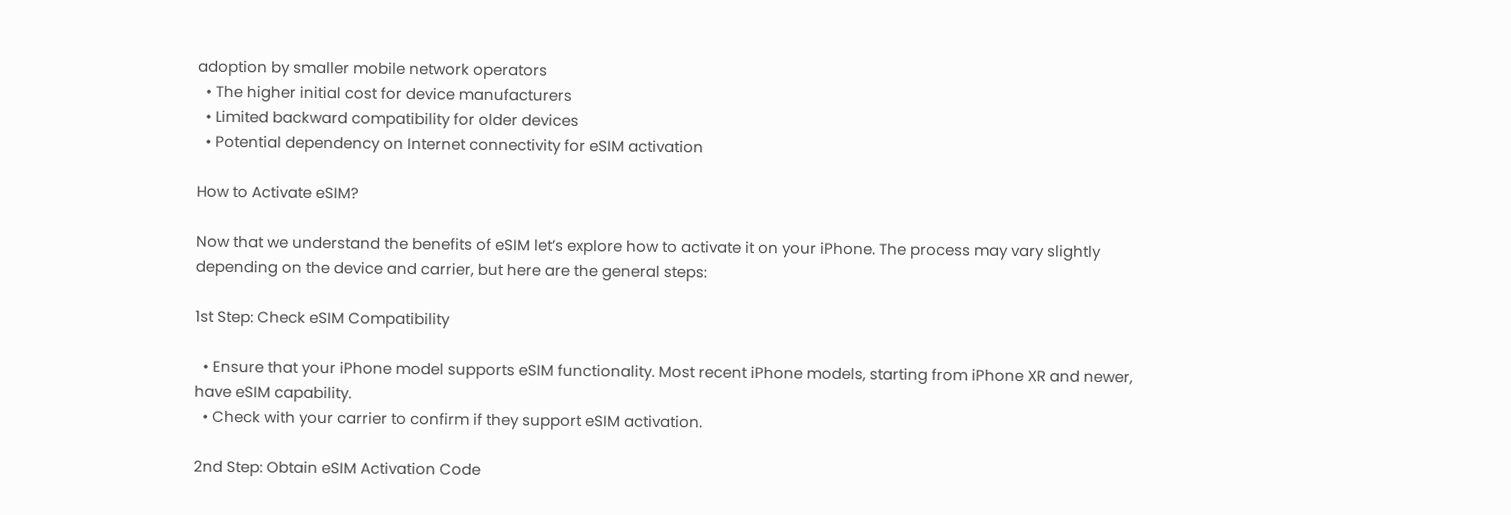adoption by smaller mobile network operators
  • The higher initial cost for device manufacturers
  • Limited backward compatibility for older devices
  • Potential dependency on Internet connectivity for eSIM activation

How to Activate eSIM?

Now that we understand the benefits of eSIM let’s explore how to activate it on your iPhone. The process may vary slightly depending on the device and carrier, but here are the general steps:

1st Step: Check eSIM Compatibility

  • Ensure that your iPhone model supports eSIM functionality. Most recent iPhone models, starting from iPhone XR and newer, have eSIM capability.
  • Check with your carrier to confirm if they support eSIM activation.

2nd Step: Obtain eSIM Activation Code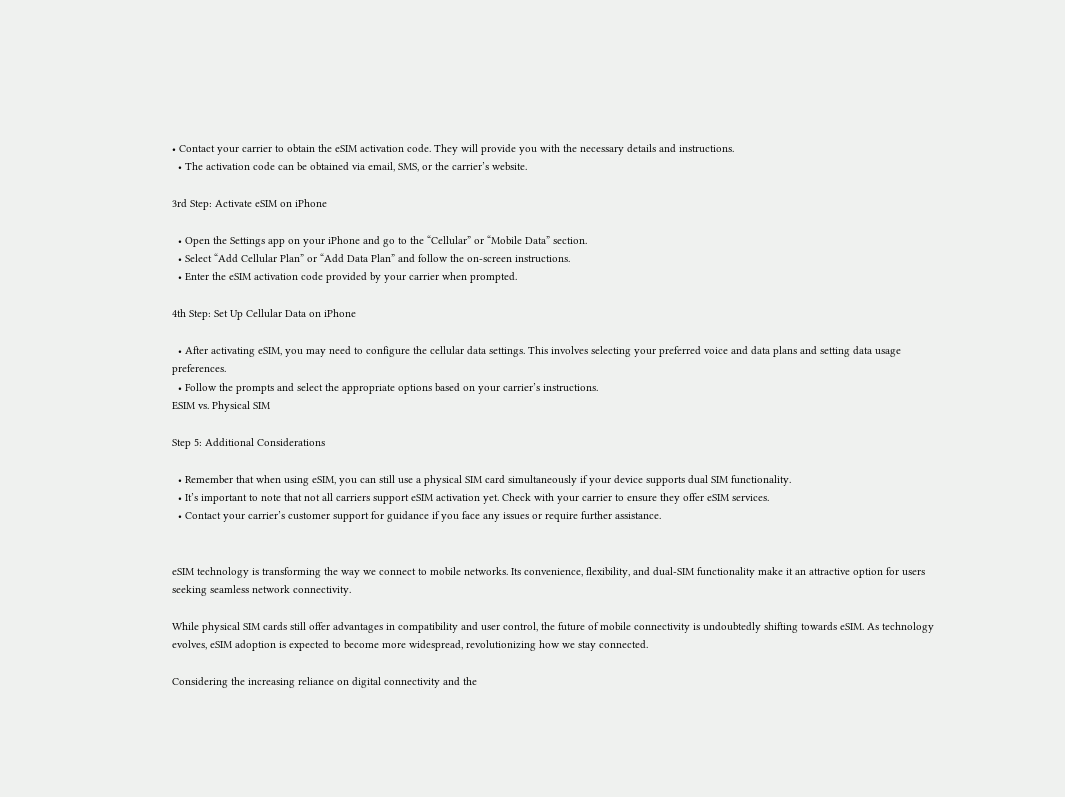• Contact your carrier to obtain the eSIM activation code. They will provide you with the necessary details and instructions.
  • The activation code can be obtained via email, SMS, or the carrier’s website.

3rd Step: Activate eSIM on iPhone

  • Open the Settings app on your iPhone and go to the “Cellular” or “Mobile Data” section.
  • Select “Add Cellular Plan” or “Add Data Plan” and follow the on-screen instructions.
  • Enter the eSIM activation code provided by your carrier when prompted.

4th Step: Set Up Cellular Data on iPhone

  • After activating eSIM, you may need to configure the cellular data settings. This involves selecting your preferred voice and data plans and setting data usage preferences.
  • Follow the prompts and select the appropriate options based on your carrier’s instructions.
ESIM vs. Physical SIM

Step 5: Additional Considerations

  • Remember that when using eSIM, you can still use a physical SIM card simultaneously if your device supports dual SIM functionality.
  • It’s important to note that not all carriers support eSIM activation yet. Check with your carrier to ensure they offer eSIM services.
  • Contact your carrier’s customer support for guidance if you face any issues or require further assistance.


eSIM technology is transforming the way we connect to mobile networks. Its convenience, flexibility, and dual-SIM functionality make it an attractive option for users seeking seamless network connectivity.

While physical SIM cards still offer advantages in compatibility and user control, the future of mobile connectivity is undoubtedly shifting towards eSIM. As technology evolves, eSIM adoption is expected to become more widespread, revolutionizing how we stay connected.

Considering the increasing reliance on digital connectivity and the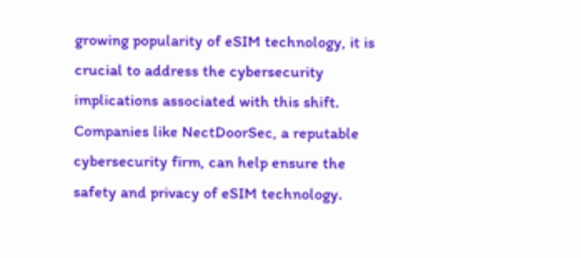growing popularity of eSIM technology, it is crucial to address the cybersecurity implications associated with this shift. Companies like NectDoorSec, a reputable cybersecurity firm, can help ensure the safety and privacy of eSIM technology.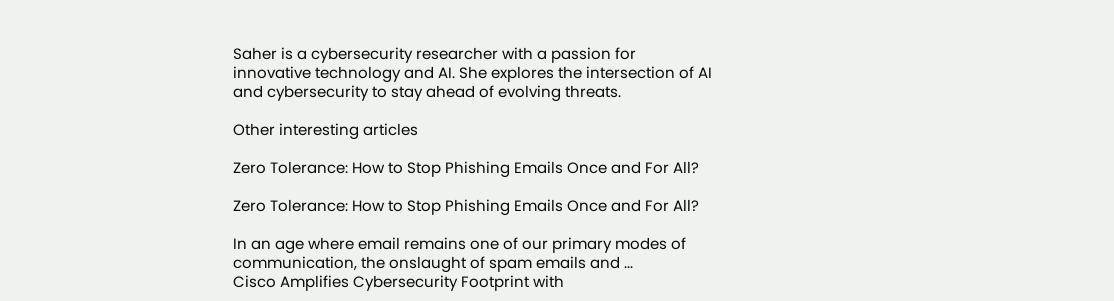Saher is a cybersecurity researcher with a passion for innovative technology and AI. She explores the intersection of AI and cybersecurity to stay ahead of evolving threats.

Other interesting articles

Zero Tolerance: How to Stop Phishing Emails Once and For All?

Zero Tolerance: How to Stop Phishing Emails Once and For All?

In an age where email remains one of our primary modes of communication, the onslaught of spam emails and ...
Cisco Amplifies Cybersecurity Footprint with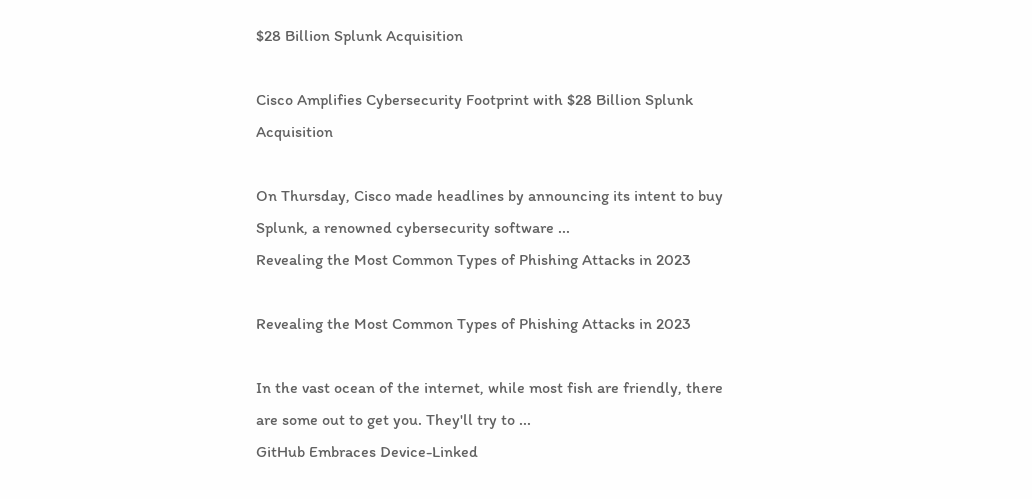$28 Billion Splunk Acquisition

Cisco Amplifies Cybersecurity Footprint with $28 Billion Splunk Acquisition

On Thursday, Cisco made headlines by announcing its intent to buy Splunk, a renowned cybersecurity software ...
Revealing the Most Common Types of Phishing Attacks in 2023

Revealing the Most Common Types of Phishing Attacks in 2023

In the vast ocean of the internet, while most fish are friendly, there are some out to get you. They'll try to ...
GitHub Embraces Device-Linked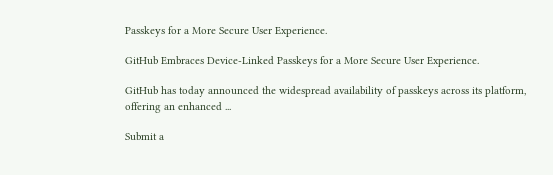Passkeys for a More Secure User Experience.

GitHub Embraces Device-Linked Passkeys for a More Secure User Experience.

GitHub has today announced the widespread availability of passkeys across its platform, offering an enhanced ...

Submit a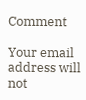Comment

Your email address will not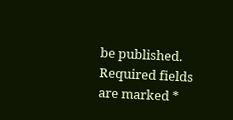be published. Required fields are marked *